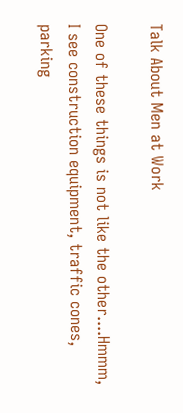Talk About Men at Work

One of these things is not like the other....Hmmm, I see construction equipment, traffic cones, parking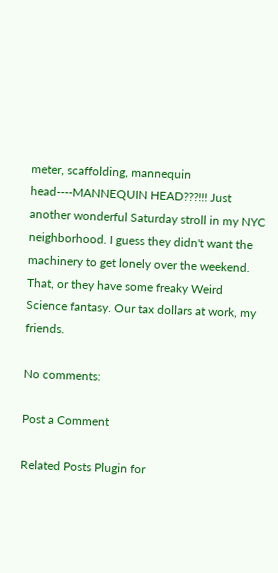meter, scaffolding, mannequin head----MANNEQUIN HEAD???!!! Just another wonderful Saturday stroll in my NYC neighborhood. I guess they didn't want the machinery to get lonely over the weekend. That, or they have some freaky Weird Science fantasy. Our tax dollars at work, my friends.

No comments:

Post a Comment

Related Posts Plugin for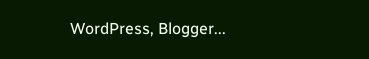WordPress, Blogger...